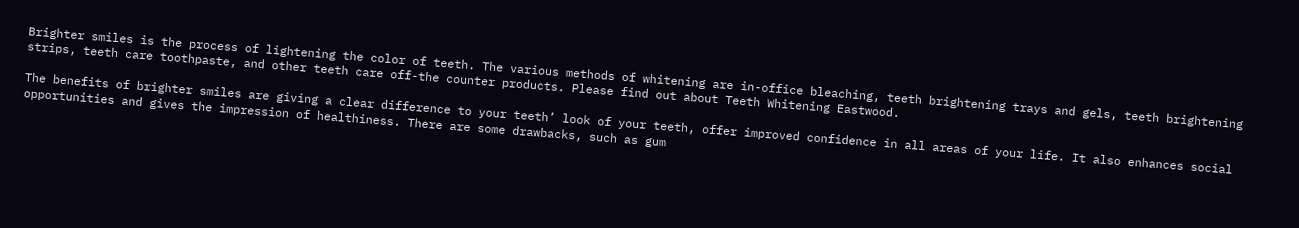Brighter smiles is the process of lightening the color of teeth. The various methods of whitening are in-office bleaching, teeth brightening trays and gels, teeth brightening strips, teeth care toothpaste, and other teeth care off-the counter products. Please find out about Teeth Whitening Eastwood.

The benefits of brighter smiles are giving a clear difference to your teeth’ look of your teeth, offer improved confidence in all areas of your life. It also enhances social opportunities and gives the impression of healthiness. There are some drawbacks, such as gum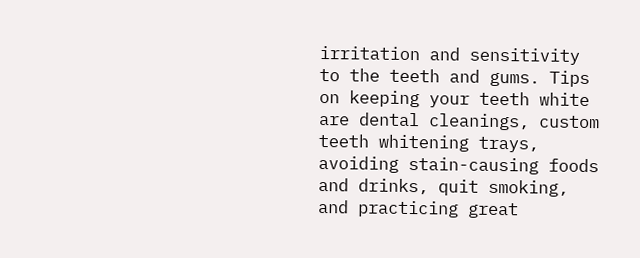irritation and sensitivity to the teeth and gums. Tips on keeping your teeth white are dental cleanings, custom teeth whitening trays, avoiding stain-causing foods and drinks, quit smoking, and practicing great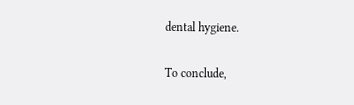dental hygiene.

To conclude,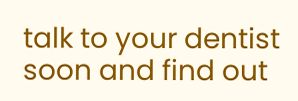talk to your dentist soon and find out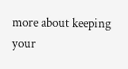more about keeping your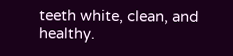teeth white, clean, and healthy.